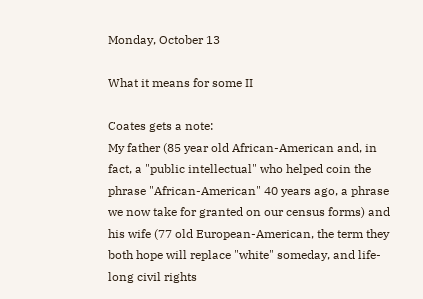Monday, October 13

What it means for some II

Coates gets a note:
My father (85 year old African-American and, in fact, a "public intellectual" who helped coin the phrase "African-American" 40 years ago, a phrase we now take for granted on our census forms) and his wife (77 old European-American, the term they both hope will replace "white" someday, and life-long civil rights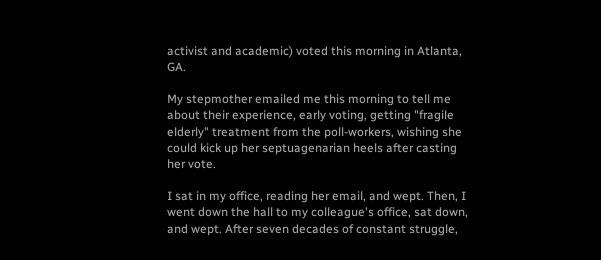activist and academic) voted this morning in Atlanta, GA.

My stepmother emailed me this morning to tell me about their experience, early voting, getting "fragile elderly" treatment from the poll-workers, wishing she could kick up her septuagenarian heels after casting her vote.

I sat in my office, reading her email, and wept. Then, I went down the hall to my colleague's office, sat down, and wept. After seven decades of constant struggle,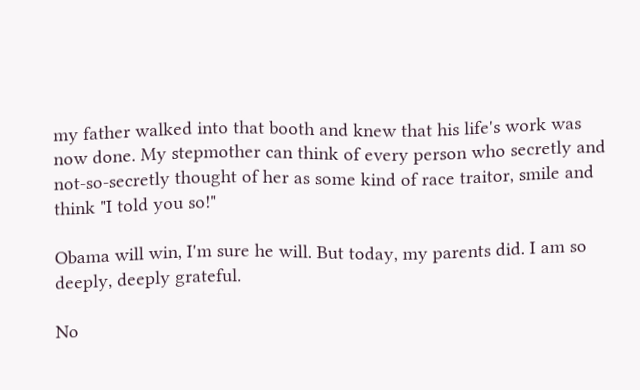my father walked into that booth and knew that his life's work was now done. My stepmother can think of every person who secretly and not-so-secretly thought of her as some kind of race traitor, smile and think "I told you so!"

Obama will win, I'm sure he will. But today, my parents did. I am so deeply, deeply grateful.

No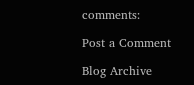comments:

Post a Comment

Blog Archive